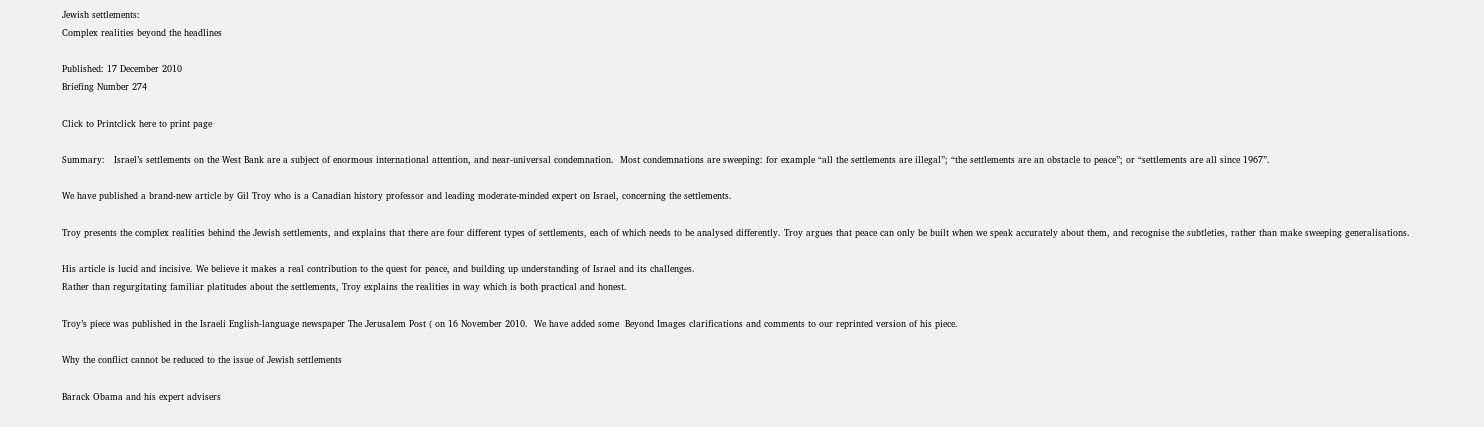Jewish settlements:
Complex realities beyond the headlines

Published: 17 December 2010
Briefing Number 274

Click to Printclick here to print page

Summary:   Israel’s settlements on the West Bank are a subject of enormous international attention, and near-universal condemnation.  Most condemnations are sweeping: for example “all the settlements are illegal”; “the settlements are an obstacle to peace”; or “settlements are all since 1967”.

We have published a brand-new article by Gil Troy who is a Canadian history professor and leading moderate-minded expert on Israel, concerning the settlements.

Troy presents the complex realities behind the Jewish settlements, and explains that there are four different types of settlements, each of which needs to be analysed differently. Troy argues that peace can only be built when we speak accurately about them, and recognise the subtleties, rather than make sweeping generalisations.

His article is lucid and incisive. We believe it makes a real contribution to the quest for peace, and building up understanding of Israel and its challenges.
Rather than regurgitating familiar platitudes about the settlements, Troy explains the realities in way which is both practical and honest.

Troy’s piece was published in the Israeli English-language newspaper The Jerusalem Post ( on 16 November 2010.  We have added some  Beyond Images clarifications and comments to our reprinted version of his piece.

Why the conflict cannot be reduced to the issue of Jewish settlements

Barack Obama and his expert advisers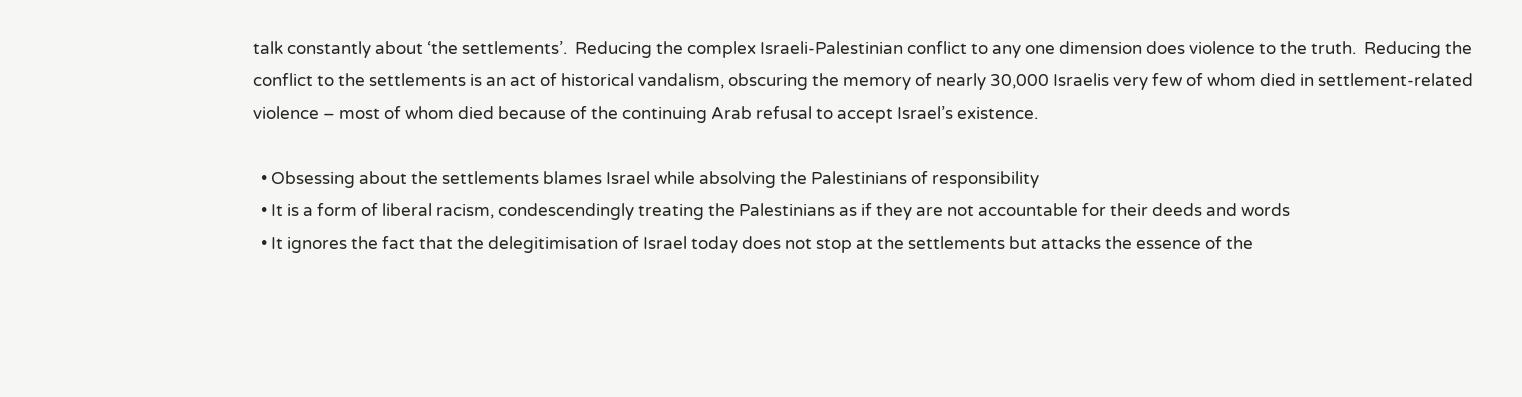talk constantly about ‘the settlements’.  Reducing the complex Israeli-Palestinian conflict to any one dimension does violence to the truth.  Reducing the conflict to the settlements is an act of historical vandalism, obscuring the memory of nearly 30,000 Israelis very few of whom died in settlement-related violence – most of whom died because of the continuing Arab refusal to accept Israel’s existence.

  • Obsessing about the settlements blames Israel while absolving the Palestinians of responsibility
  • It is a form of liberal racism, condescendingly treating the Palestinians as if they are not accountable for their deeds and words
  • It ignores the fact that the delegitimisation of Israel today does not stop at the settlements but attacks the essence of the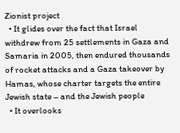Zionist project
  • It glides over the fact that Israel withdrew from 25 settlements in Gaza and Samaria in 2005, then endured thousands of rocket attacks and a Gaza takeover by Hamas, whose charter targets the entire Jewish state – and the Jewish people
  • It overlooks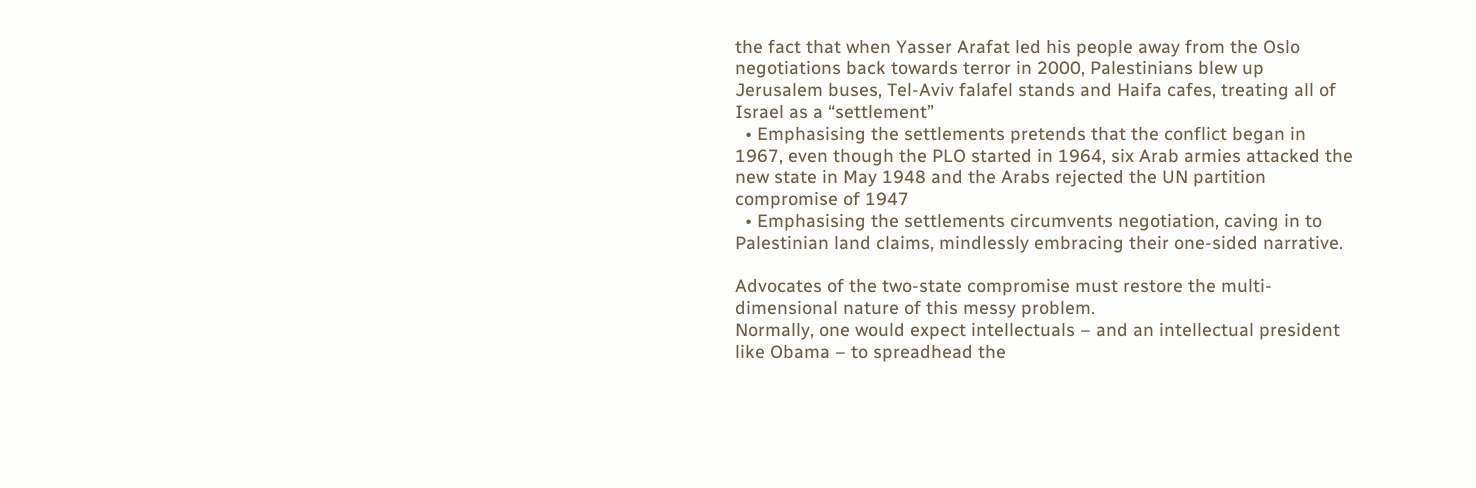the fact that when Yasser Arafat led his people away from the Oslo negotiations back towards terror in 2000, Palestinians blew up Jerusalem buses, Tel-Aviv falafel stands and Haifa cafes, treating all of Israel as a “settlement”
  • Emphasising the settlements pretends that the conflict began in 1967, even though the PLO started in 1964, six Arab armies attacked the new state in May 1948 and the Arabs rejected the UN partition compromise of 1947
  • Emphasising the settlements circumvents negotiation, caving in to Palestinian land claims, mindlessly embracing their one-sided narrative.

Advocates of the two-state compromise must restore the multi-dimensional nature of this messy problem.
Normally, one would expect intellectuals – and an intellectual president like Obama – to spreadhead the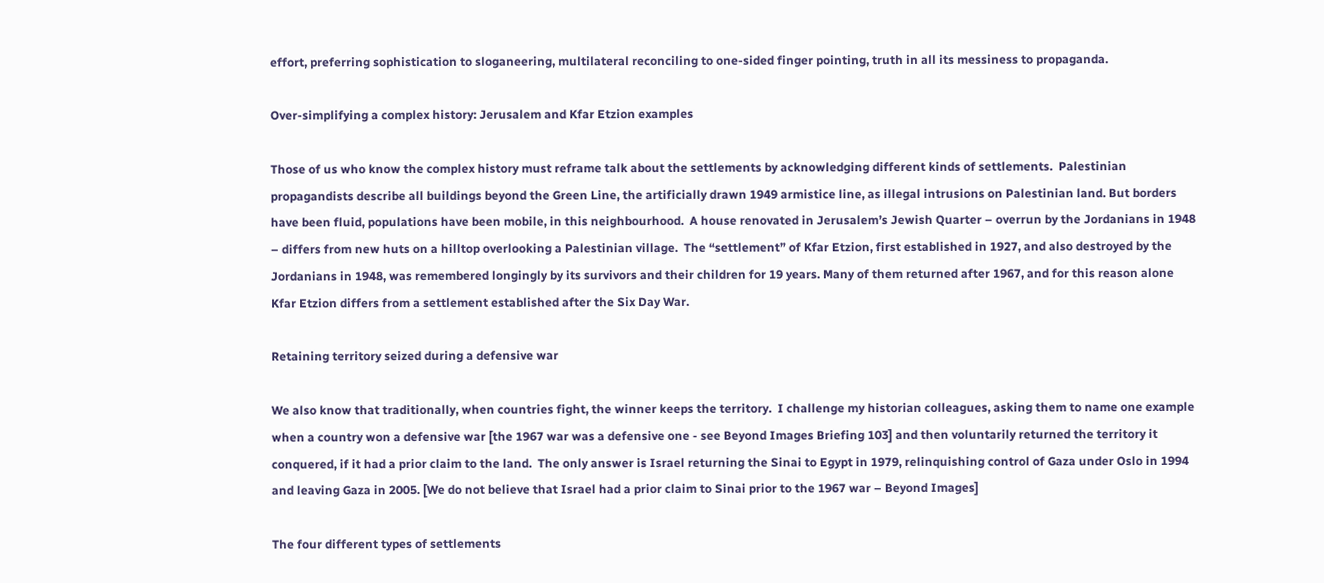effort, preferring sophistication to sloganeering, multilateral reconciling to one-sided finger pointing, truth in all its messiness to propaganda.

Over-simplifying a complex history: Jerusalem and Kfar Etzion examples

Those of us who know the complex history must reframe talk about the settlements by acknowledging different kinds of settlements.  Palestinian propagandists describe all buildings beyond the Green Line, the artificially drawn 1949 armistice line, as illegal intrusions on Palestinian land. But borders have been fluid, populations have been mobile, in this neighbourhood.  A house renovated in Jerusalem’s Jewish Quarter – overrun by the Jordanians in 1948 – differs from new huts on a hilltop overlooking a Palestinian village.  The “settlement” of Kfar Etzion, first established in 1927, and also destroyed by the Jordanians in 1948, was remembered longingly by its survivors and their children for 19 years. Many of them returned after 1967, and for this reason alone Kfar Etzion differs from a settlement established after the Six Day War.

Retaining territory seized during a defensive war

We also know that traditionally, when countries fight, the winner keeps the territory.  I challenge my historian colleagues, asking them to name one example when a country won a defensive war [the 1967 war was a defensive one - see Beyond Images Briefing 103] and then voluntarily returned the territory it conquered, if it had a prior claim to the land.  The only answer is Israel returning the Sinai to Egypt in 1979, relinquishing control of Gaza under Oslo in 1994 and leaving Gaza in 2005. [We do not believe that Israel had a prior claim to Sinai prior to the 1967 war – Beyond Images]

The four different types of settlements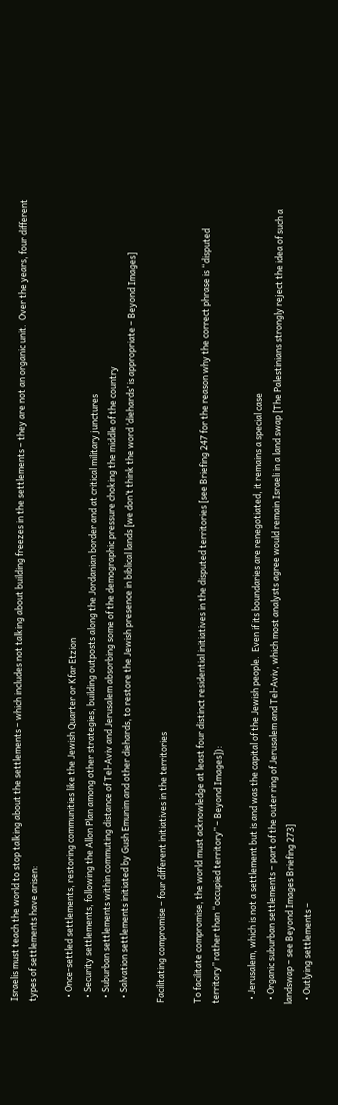Israelis must teach the world to stop talking about the settlements – which includes not talking about building freezes in the settlements – they are not an organic unit.  Over the years, four different types of settlements have arisen:

  • Once-settled settlements, restoring communities like the Jewish Quarter or Kfar Etzion
  • Security settlements, following the Allon Plan among other strategies, building outposts along the Jordanian border and at critical military junctures
  • Suburban settlements within commuting distance of Tel-Aviv and Jerusalem absorbing some of the demographic pressure choking the middle of the country
  • Salvation settlements initiated by Gush Emunim and other diehards, to restore the Jewish presence in biblical lands [we don’t think the word ‘diehards’ is appropriate – Beyond Images]

Facilitating compromise – four different initiatives in the territories

To facilitate compromise, the world must acknowledge at least four distinct residential initiatives in the disputed territories [see Briefing 247 for the reason why the correct phrase is “disputed territory” rather than “occupied territory” – Beyond Images]):

  • Jerusalem, which is not a settlement but is and was the capital of the Jewish people.  Even if its boundaries are renegotiated, it remains a special case
  • Organic suburban settlements – part of the outer ring of Jerusalem and Tel-Aviv, which most analysts agree would remain Israeli in a land swap [The Palestinians strongly reject the idea of such a landswap – see Beyond Images Briefing 273]
  • Outlying settlements –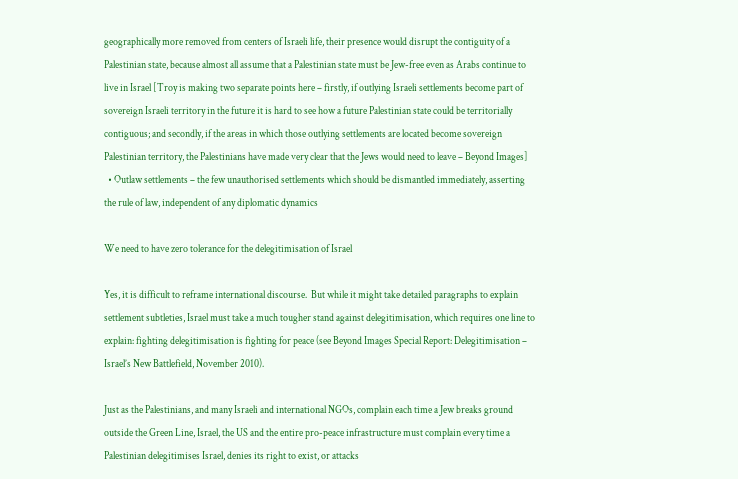geographically more removed from centers of Israeli life, their presence would disrupt the contiguity of a Palestinian state, because almost all assume that a Palestinian state must be Jew-free even as Arabs continue to live in Israel [Troy is making two separate points here – firstly, if outlying Israeli settlements become part of sovereign Israeli territory in the future it is hard to see how a future Palestinian state could be territorially contiguous; and secondly, if the areas in which those outlying settlements are located become sovereign Palestinian territory, the Palestinians have made very clear that the Jews would need to leave – Beyond Images]
  • Outlaw settlements – the few unauthorised settlements which should be dismantled immediately, asserting the rule of law, independent of any diplomatic dynamics

We need to have zero tolerance for the delegitimisation of Israel

Yes, it is difficult to reframe international discourse.  But while it might take detailed paragraphs to explain settlement subtleties, Israel must take a much tougher stand against delegitimisation, which requires one line to explain: fighting delegitimisation is fighting for peace (see Beyond Images Special Report: Delegitimisation – Israel’s New Battlefield, November 2010).

Just as the Palestinians, and many Israeli and international NGOs, complain each time a Jew breaks ground outside the Green Line, Israel, the US and the entire pro-peace infrastructure must complain every time a Palestinian delegitimises Israel, denies its right to exist, or attacks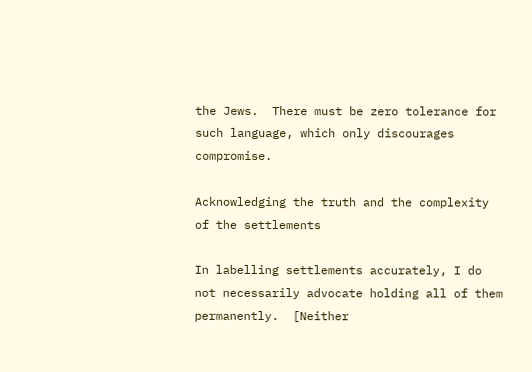the Jews.  There must be zero tolerance for such language, which only discourages compromise.

Acknowledging the truth and the complexity of the settlements

In labelling settlements accurately, I do not necessarily advocate holding all of them permanently.  [Neither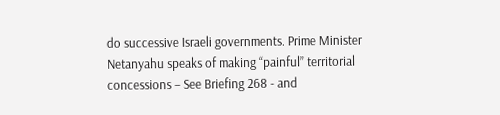do successive Israeli governments. Prime Minister Netanyahu speaks of making “painful” territorial concessions – See Briefing 268 - and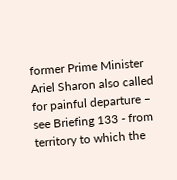former Prime Minister Ariel Sharon also called for painful departure – see Briefing 133 - from territory to which the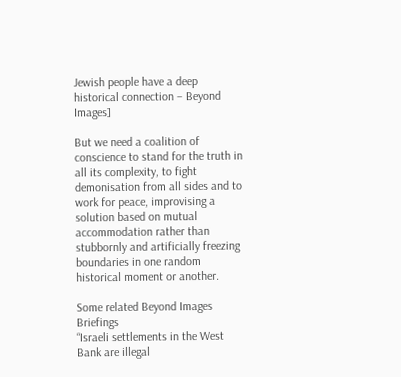Jewish people have a deep historical connection – Beyond Images]

But we need a coalition of conscience to stand for the truth in all its complexity, to fight demonisation from all sides and to work for peace, improvising a solution based on mutual accommodation rather than stubbornly and artificially freezing boundaries in one random historical moment or another.

Some related Beyond Images Briefings
“Israeli settlements in the West Bank are illegal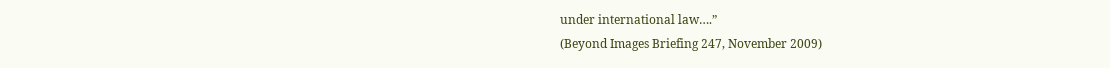under international law….”
(Beyond Images Briefing 247, November 2009)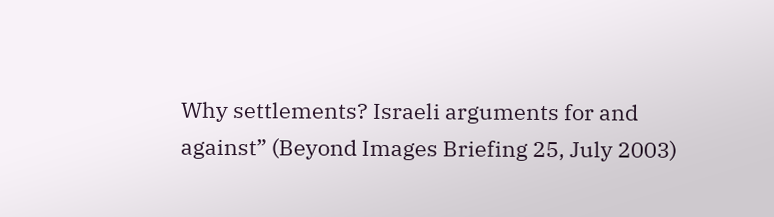Why settlements? Israeli arguments for and against” (Beyond Images Briefing 25, July 2003)